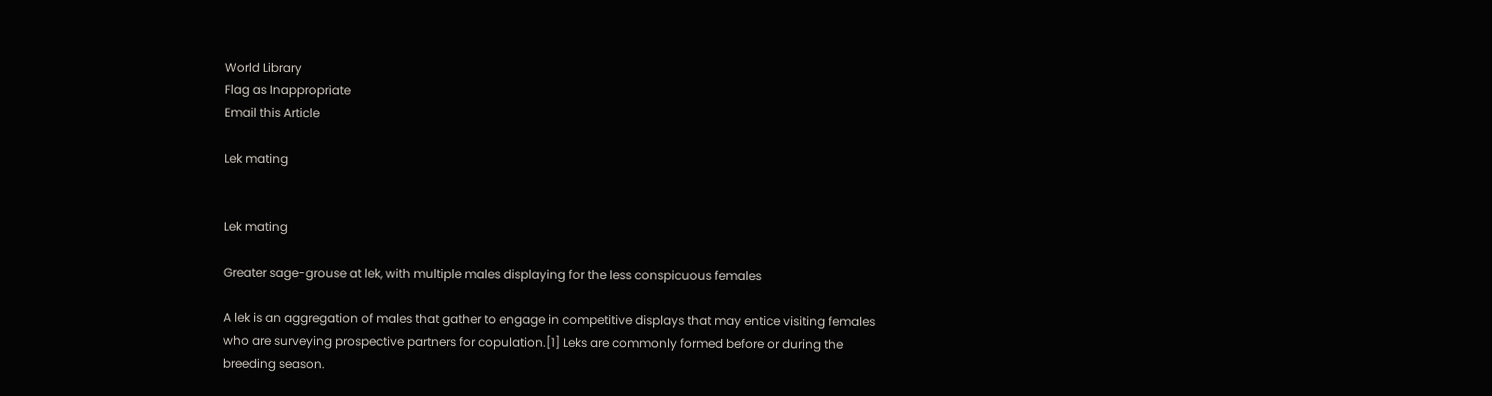World Library
Flag as Inappropriate
Email this Article

Lek mating


Lek mating

Greater sage-grouse at lek, with multiple males displaying for the less conspicuous females

A lek is an aggregation of males that gather to engage in competitive displays that may entice visiting females who are surveying prospective partners for copulation.[1] Leks are commonly formed before or during the breeding season.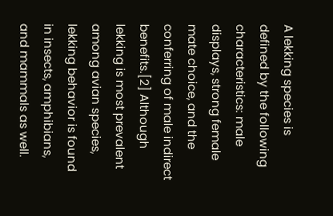A lekking species is defined by the following characteristics: male displays, strong female mate choice, and the conferring of male indirect benefits.[2] Although lekking is most prevalent among avian species, lekking behavior is found in insects, amphibians, and mammals as well.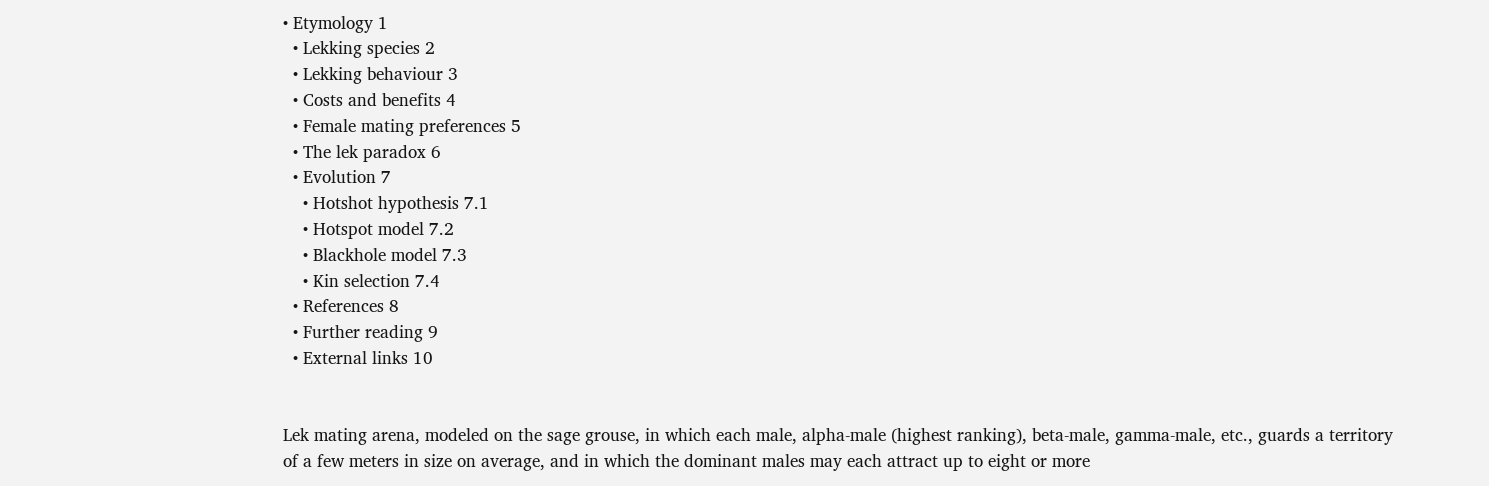• Etymology 1
  • Lekking species 2
  • Lekking behaviour 3
  • Costs and benefits 4
  • Female mating preferences 5
  • The lek paradox 6
  • Evolution 7
    • Hotshot hypothesis 7.1
    • Hotspot model 7.2
    • Blackhole model 7.3
    • Kin selection 7.4
  • References 8
  • Further reading 9
  • External links 10


Lek mating arena, modeled on the sage grouse, in which each male, alpha-male (highest ranking), beta-male, gamma-male, etc., guards a territory of a few meters in size on average, and in which the dominant males may each attract up to eight or more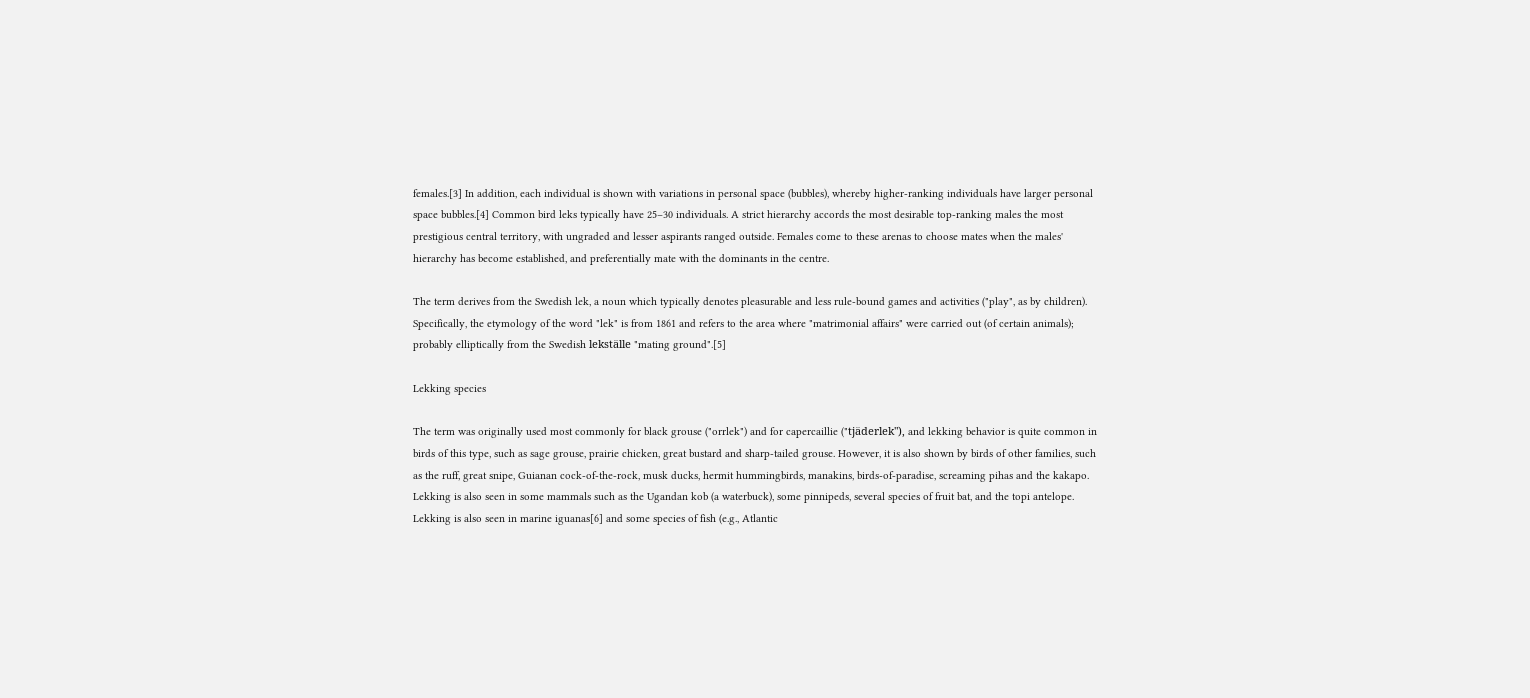females.[3] In addition, each individual is shown with variations in personal space (bubbles), whereby higher-ranking individuals have larger personal space bubbles.[4] Common bird leks typically have 25–30 individuals. A strict hierarchy accords the most desirable top-ranking males the most prestigious central territory, with ungraded and lesser aspirants ranged outside. Females come to these arenas to choose mates when the males' hierarchy has become established, and preferentially mate with the dominants in the centre.

The term derives from the Swedish lek, a noun which typically denotes pleasurable and less rule-bound games and activities ("play", as by children). Specifically, the etymology of the word "lek" is from 1861 and refers to the area where "matrimonial affairs" were carried out (of certain animals); probably elliptically from the Swedish lekställe "mating ground".[5]

Lekking species

The term was originally used most commonly for black grouse ("orrlek") and for capercaillie ("tjäderlek"), and lekking behavior is quite common in birds of this type, such as sage grouse, prairie chicken, great bustard and sharp-tailed grouse. However, it is also shown by birds of other families, such as the ruff, great snipe, Guianan cock-of-the-rock, musk ducks, hermit hummingbirds, manakins, birds-of-paradise, screaming pihas and the kakapo. Lekking is also seen in some mammals such as the Ugandan kob (a waterbuck), some pinnipeds, several species of fruit bat, and the topi antelope. Lekking is also seen in marine iguanas[6] and some species of fish (e.g., Atlantic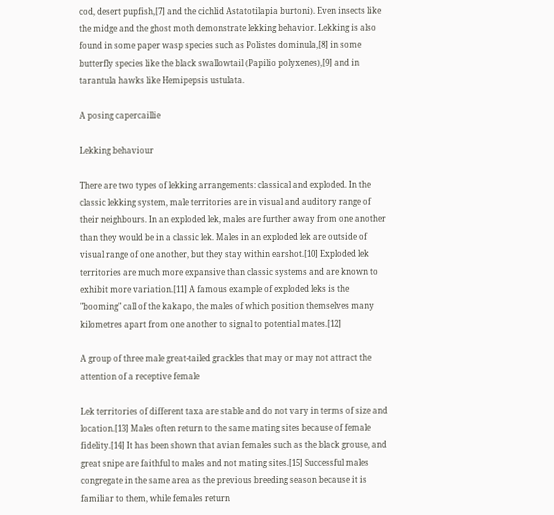cod, desert pupfish,[7] and the cichlid Astatotilapia burtoni). Even insects like the midge and the ghost moth demonstrate lekking behavior. Lekking is also found in some paper wasp species such as Polistes dominula,[8] in some butterfly species like the black swallowtail (Papilio polyxenes),[9] and in tarantula hawks like Hemipepsis ustulata.

A posing capercaillie

Lekking behaviour

There are two types of lekking arrangements: classical and exploded. In the classic lekking system, male territories are in visual and auditory range of their neighbours. In an exploded lek, males are further away from one another than they would be in a classic lek. Males in an exploded lek are outside of visual range of one another, but they stay within earshot.[10] Exploded lek territories are much more expansive than classic systems and are known to exhibit more variation.[11] A famous example of exploded leks is the "booming" call of the kakapo, the males of which position themselves many kilometres apart from one another to signal to potential mates.[12]

A group of three male great-tailed grackles that may or may not attract the attention of a receptive female

Lek territories of different taxa are stable and do not vary in terms of size and location.[13] Males often return to the same mating sites because of female fidelity.[14] It has been shown that avian females such as the black grouse, and great snipe are faithful to males and not mating sites.[15] Successful males congregate in the same area as the previous breeding season because it is familiar to them, while females return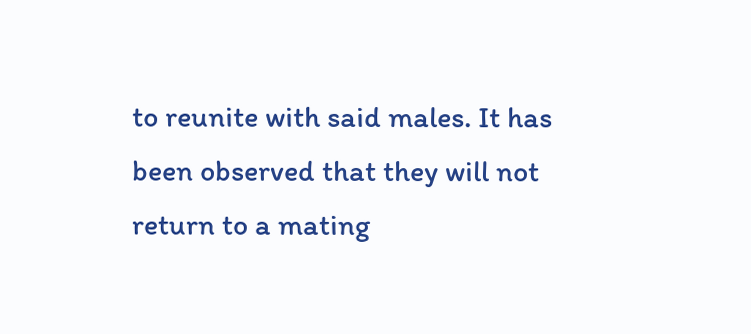to reunite with said males. It has been observed that they will not return to a mating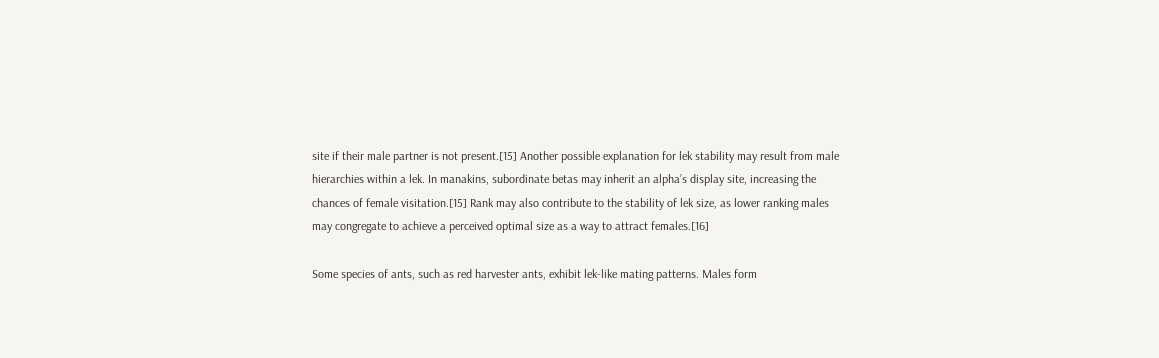site if their male partner is not present.[15] Another possible explanation for lek stability may result from male hierarchies within a lek. In manakins, subordinate betas may inherit an alpha’s display site, increasing the chances of female visitation.[15] Rank may also contribute to the stability of lek size, as lower ranking males may congregate to achieve a perceived optimal size as a way to attract females.[16]

Some species of ants, such as red harvester ants, exhibit lek-like mating patterns. Males form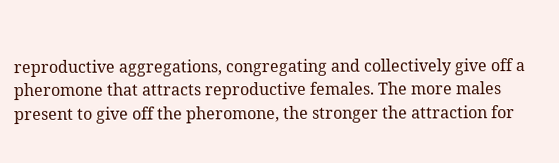reproductive aggregations, congregating and collectively give off a pheromone that attracts reproductive females. The more males present to give off the pheromone, the stronger the attraction for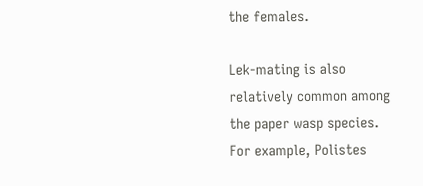the females.

Lek-mating is also relatively common among the paper wasp species. For example, Polistes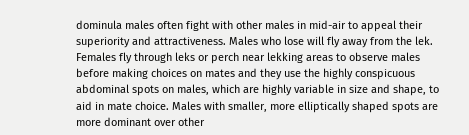dominula males often fight with other males in mid-air to appeal their superiority and attractiveness. Males who lose will fly away from the lek. Females fly through leks or perch near lekking areas to observe males before making choices on mates and they use the highly conspicuous abdominal spots on males, which are highly variable in size and shape, to aid in mate choice. Males with smaller, more elliptically shaped spots are more dominant over other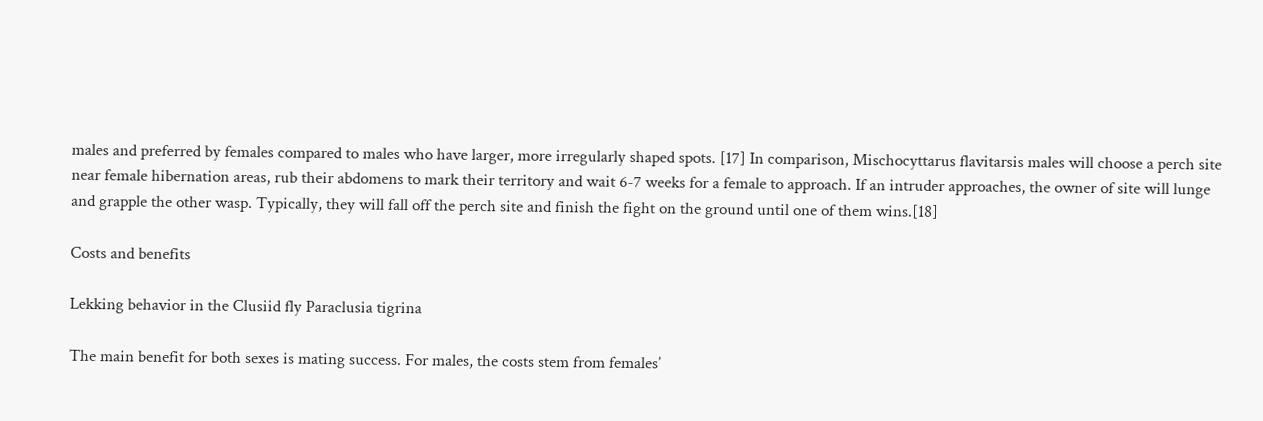males and preferred by females compared to males who have larger, more irregularly shaped spots. [17] In comparison, Mischocyttarus flavitarsis males will choose a perch site near female hibernation areas, rub their abdomens to mark their territory and wait 6-7 weeks for a female to approach. If an intruder approaches, the owner of site will lunge and grapple the other wasp. Typically, they will fall off the perch site and finish the fight on the ground until one of them wins.[18]

Costs and benefits

Lekking behavior in the Clusiid fly Paraclusia tigrina

The main benefit for both sexes is mating success. For males, the costs stem from females’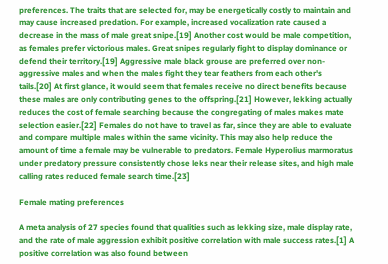preferences. The traits that are selected for, may be energetically costly to maintain and may cause increased predation. For example, increased vocalization rate caused a decrease in the mass of male great snipe.[19] Another cost would be male competition, as females prefer victorious males. Great snipes regularly fight to display dominance or defend their territory.[19] Aggressive male black grouse are preferred over non-aggressive males and when the males fight they tear feathers from each other's tails.[20] At first glance, it would seem that females receive no direct benefits because these males are only contributing genes to the offspring.[21] However, lekking actually reduces the cost of female searching because the congregating of males makes mate selection easier.[22] Females do not have to travel as far, since they are able to evaluate and compare multiple males within the same vicinity. This may also help reduce the amount of time a female may be vulnerable to predators. Female Hyperolius marmoratus under predatory pressure consistently chose leks near their release sites, and high male calling rates reduced female search time.[23]

Female mating preferences

A meta analysis of 27 species found that qualities such as lekking size, male display rate, and the rate of male aggression exhibit positive correlation with male success rates.[1] A positive correlation was also found between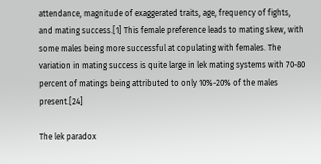attendance, magnitude of exaggerated traits, age, frequency of fights, and mating success.[1] This female preference leads to mating skew, with some males being more successful at copulating with females. The variation in mating success is quite large in lek mating systems with 70-80 percent of matings being attributed to only 10%-20% of the males present.[24]

The lek paradox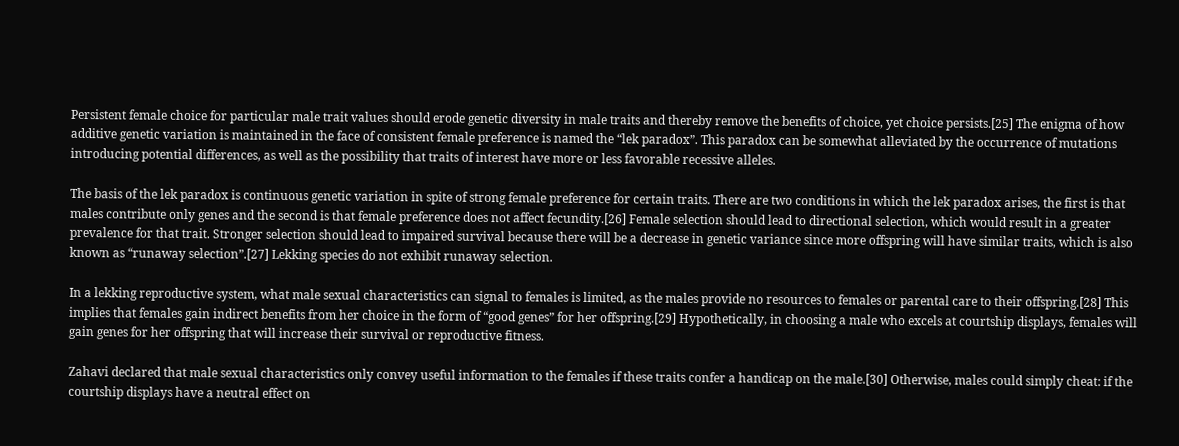Persistent female choice for particular male trait values should erode genetic diversity in male traits and thereby remove the benefits of choice, yet choice persists.[25] The enigma of how additive genetic variation is maintained in the face of consistent female preference is named the “lek paradox”. This paradox can be somewhat alleviated by the occurrence of mutations introducing potential differences, as well as the possibility that traits of interest have more or less favorable recessive alleles.

The basis of the lek paradox is continuous genetic variation in spite of strong female preference for certain traits. There are two conditions in which the lek paradox arises, the first is that males contribute only genes and the second is that female preference does not affect fecundity.[26] Female selection should lead to directional selection, which would result in a greater prevalence for that trait. Stronger selection should lead to impaired survival because there will be a decrease in genetic variance since more offspring will have similar traits, which is also known as “runaway selection”.[27] Lekking species do not exhibit runaway selection.

In a lekking reproductive system, what male sexual characteristics can signal to females is limited, as the males provide no resources to females or parental care to their offspring.[28] This implies that females gain indirect benefits from her choice in the form of “good genes” for her offspring.[29] Hypothetically, in choosing a male who excels at courtship displays, females will gain genes for her offspring that will increase their survival or reproductive fitness.

Zahavi declared that male sexual characteristics only convey useful information to the females if these traits confer a handicap on the male.[30] Otherwise, males could simply cheat: if the courtship displays have a neutral effect on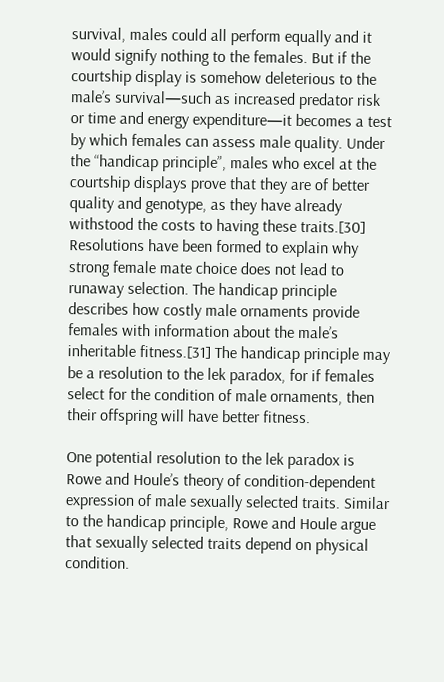survival, males could all perform equally and it would signify nothing to the females. But if the courtship display is somehow deleterious to the male’s survival—such as increased predator risk or time and energy expenditure—it becomes a test by which females can assess male quality. Under the “handicap principle”, males who excel at the courtship displays prove that they are of better quality and genotype, as they have already withstood the costs to having these traits.[30] Resolutions have been formed to explain why strong female mate choice does not lead to runaway selection. The handicap principle describes how costly male ornaments provide females with information about the male’s inheritable fitness.[31] The handicap principle may be a resolution to the lek paradox, for if females select for the condition of male ornaments, then their offspring will have better fitness.

One potential resolution to the lek paradox is Rowe and Houle’s theory of condition-dependent expression of male sexually selected traits. Similar to the handicap principle, Rowe and Houle argue that sexually selected traits depend on physical condition.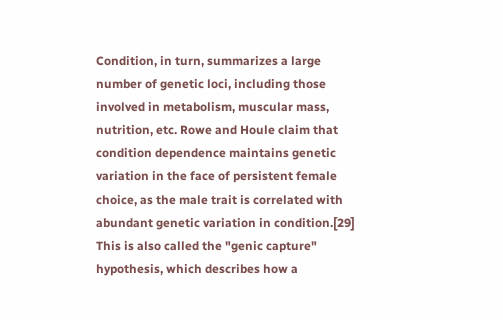Condition, in turn, summarizes a large number of genetic loci, including those involved in metabolism, muscular mass, nutrition, etc. Rowe and Houle claim that condition dependence maintains genetic variation in the face of persistent female choice, as the male trait is correlated with abundant genetic variation in condition.[29] This is also called the "genic capture" hypothesis, which describes how a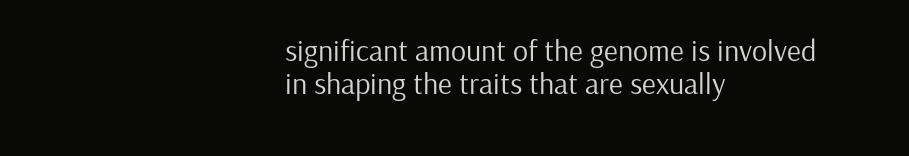significant amount of the genome is involved in shaping the traits that are sexually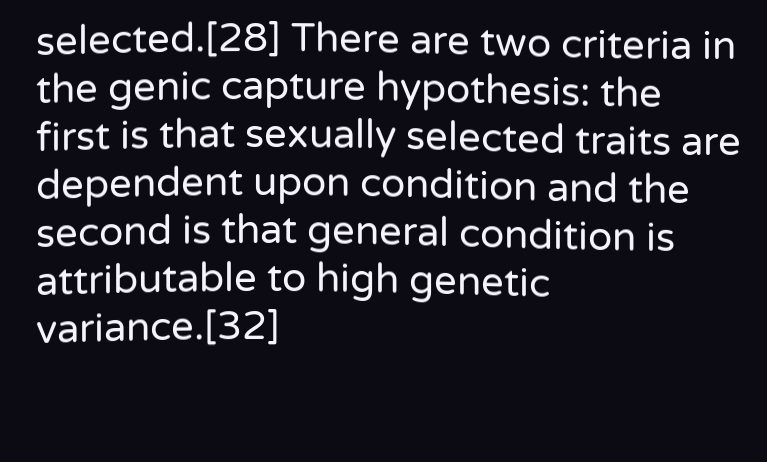selected.[28] There are two criteria in the genic capture hypothesis: the first is that sexually selected traits are dependent upon condition and the second is that general condition is attributable to high genetic variance.[32]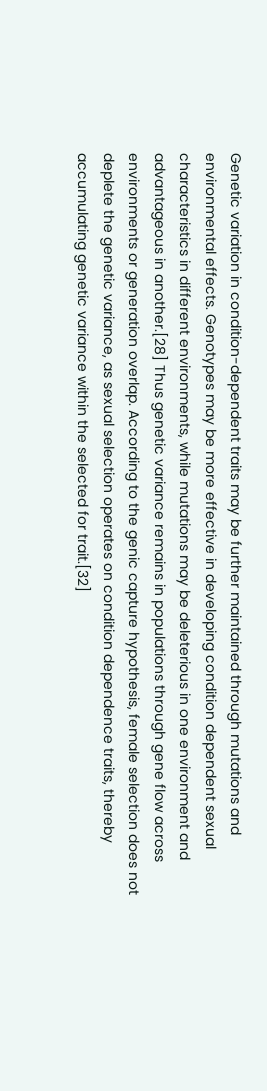Genetic variation in condition-dependent traits may be further maintained through mutations and environmental effects. Genotypes may be more effective in developing condition dependent sexual characteristics in different environments, while mutations may be deleterious in one environment and advantageous in another.[28] Thus genetic variance remains in populations through gene flow across environments or generation overlap. According to the genic capture hypothesis, female selection does not deplete the genetic variance, as sexual selection operates on condition dependence traits, thereby accumulating genetic variance within the selected for trait.[32]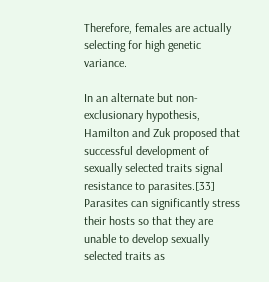Therefore, females are actually selecting for high genetic variance.

In an alternate but non-exclusionary hypothesis, Hamilton and Zuk proposed that successful development of sexually selected traits signal resistance to parasites.[33] Parasites can significantly stress their hosts so that they are unable to develop sexually selected traits as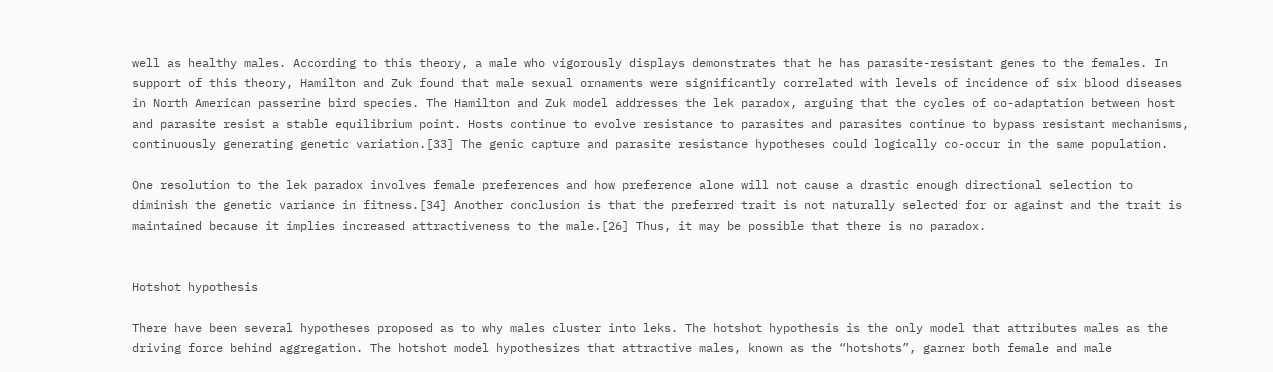well as healthy males. According to this theory, a male who vigorously displays demonstrates that he has parasite-resistant genes to the females. In support of this theory, Hamilton and Zuk found that male sexual ornaments were significantly correlated with levels of incidence of six blood diseases in North American passerine bird species. The Hamilton and Zuk model addresses the lek paradox, arguing that the cycles of co-adaptation between host and parasite resist a stable equilibrium point. Hosts continue to evolve resistance to parasites and parasites continue to bypass resistant mechanisms, continuously generating genetic variation.[33] The genic capture and parasite resistance hypotheses could logically co-occur in the same population.

One resolution to the lek paradox involves female preferences and how preference alone will not cause a drastic enough directional selection to diminish the genetic variance in fitness.[34] Another conclusion is that the preferred trait is not naturally selected for or against and the trait is maintained because it implies increased attractiveness to the male.[26] Thus, it may be possible that there is no paradox.


Hotshot hypothesis

There have been several hypotheses proposed as to why males cluster into leks. The hotshot hypothesis is the only model that attributes males as the driving force behind aggregation. The hotshot model hypothesizes that attractive males, known as the “hotshots”, garner both female and male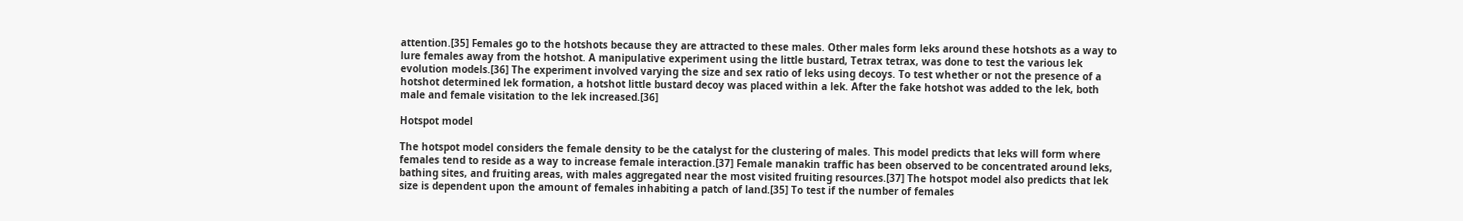attention.[35] Females go to the hotshots because they are attracted to these males. Other males form leks around these hotshots as a way to lure females away from the hotshot. A manipulative experiment using the little bustard, Tetrax tetrax, was done to test the various lek evolution models.[36] The experiment involved varying the size and sex ratio of leks using decoys. To test whether or not the presence of a hotshot determined lek formation, a hotshot little bustard decoy was placed within a lek. After the fake hotshot was added to the lek, both male and female visitation to the lek increased.[36]

Hotspot model

The hotspot model considers the female density to be the catalyst for the clustering of males. This model predicts that leks will form where females tend to reside as a way to increase female interaction.[37] Female manakin traffic has been observed to be concentrated around leks, bathing sites, and fruiting areas, with males aggregated near the most visited fruiting resources.[37] The hotspot model also predicts that lek size is dependent upon the amount of females inhabiting a patch of land.[35] To test if the number of females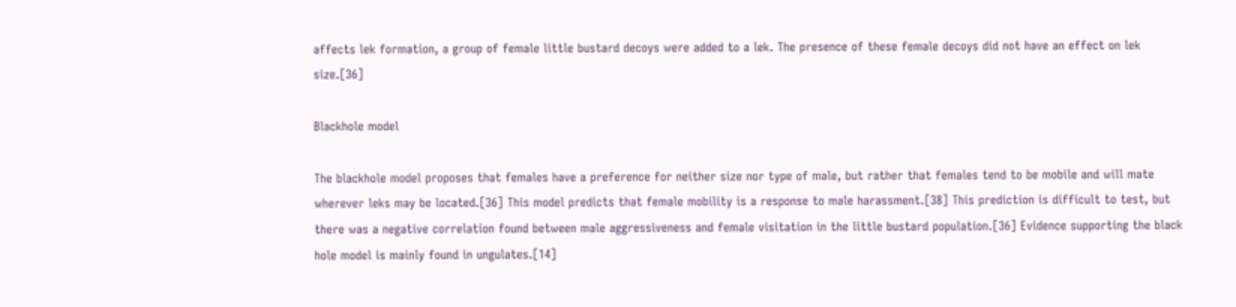affects lek formation, a group of female little bustard decoys were added to a lek. The presence of these female decoys did not have an effect on lek size.[36]

Blackhole model

The blackhole model proposes that females have a preference for neither size nor type of male, but rather that females tend to be mobile and will mate wherever leks may be located.[36] This model predicts that female mobility is a response to male harassment.[38] This prediction is difficult to test, but there was a negative correlation found between male aggressiveness and female visitation in the little bustard population.[36] Evidence supporting the black hole model is mainly found in ungulates.[14]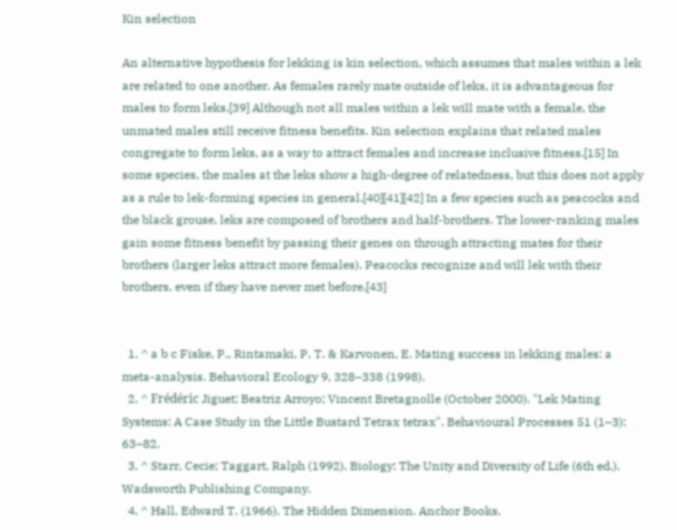Kin selection

An alternative hypothesis for lekking is kin selection, which assumes that males within a lek are related to one another. As females rarely mate outside of leks, it is advantageous for males to form leks.[39] Although not all males within a lek will mate with a female, the unmated males still receive fitness benefits. Kin selection explains that related males congregate to form leks, as a way to attract females and increase inclusive fitness.[15] In some species, the males at the leks show a high-degree of relatedness, but this does not apply as a rule to lek-forming species in general.[40][41][42] In a few species such as peacocks and the black grouse, leks are composed of brothers and half-brothers. The lower-ranking males gain some fitness benefit by passing their genes on through attracting mates for their brothers (larger leks attract more females). Peacocks recognize and will lek with their brothers, even if they have never met before.[43]


  1. ^ a b c Fiske, P., Rintamaki, P. T. & Karvonen, E. Mating success in lekking males: a meta-analysis. Behavioral Ecology 9, 328–338 (1998).
  2. ^ Frédéric Jiguet; Beatriz Arroyo; Vincent Bretagnolle (October 2000). "Lek Mating Systems: A Case Study in the Little Bustard Tetrax tetrax". Behavioural Processes 51 (1–3): 63–82.
  3. ^ Starr, Cecie; Taggart, Ralph (1992). Biology: The Unity and Diversity of Life (6th ed.). Wadsworth Publishing Company.
  4. ^ Hall, Edward T. (1966). The Hidden Dimension. Anchor Books.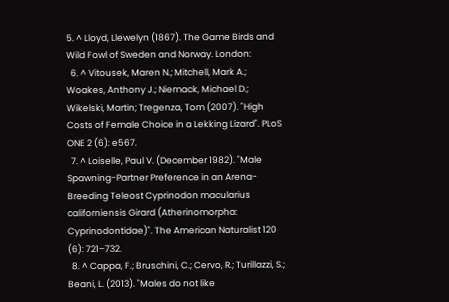5. ^ Lloyd, Llewelyn (1867). The Game Birds and Wild Fowl of Sweden and Norway. London:
  6. ^ Vitousek, Maren N.; Mitchell, Mark A.; Woakes, Anthony J.; Niemack, Michael D.; Wikelski, Martin; Tregenza, Tom (2007). "High Costs of Female Choice in a Lekking Lizard". PLoS ONE 2 (6): e567.
  7. ^ Loiselle, Paul V. (December 1982). "Male Spawning-Partner Preference in an Arena-Breeding Teleost Cyprinodon macularius californiensis Girard (Atherinomorpha: Cyprinodontidae)". The American Naturalist 120 (6): 721–732.
  8. ^ Cappa, F.; Bruschini, C.; Cervo, R.; Turillazzi, S.; Beani, L. (2013). "Males do not like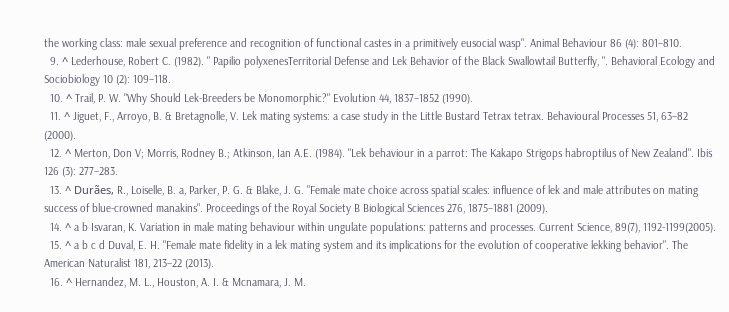the working class: male sexual preference and recognition of functional castes in a primitively eusocial wasp". Animal Behaviour 86 (4): 801–810.
  9. ^ Lederhouse, Robert C. (1982). " Papilio polyxenesTerritorial Defense and Lek Behavior of the Black Swallowtail Butterfly, ". Behavioral Ecology and Sociobiology 10 (2): 109–118.
  10. ^ Trail, P. W. "Why Should Lek-Breeders be Monomorphic?" Evolution 44, 1837–1852 (1990).
  11. ^ Jiguet, F., Arroyo, B. & Bretagnolle, V. Lek mating systems: a case study in the Little Bustard Tetrax tetrax. Behavioural Processes 51, 63–82 (2000).
  12. ^ Merton, Don V; Morris, Rodney B.; Atkinson, Ian A.E. (1984). "Lek behaviour in a parrot: The Kakapo Strigops habroptilus of New Zealand". Ibis 126 (3): 277–283.
  13. ^ Durães, R., Loiselle, B. a, Parker, P. G. & Blake, J. G. "Female mate choice across spatial scales: influence of lek and male attributes on mating success of blue-crowned manakins". Proceedings of the Royal Society B Biological Sciences 276, 1875–1881 (2009).
  14. ^ a b Isvaran, K. Variation in male mating behaviour within ungulate populations: patterns and processes. Current Science, 89(7), 1192-1199(2005).
  15. ^ a b c d Duval, E. H. "Female mate fidelity in a lek mating system and its implications for the evolution of cooperative lekking behavior". The American Naturalist 181, 213–22 (2013).
  16. ^ Hernandez, M. L., Houston, A. I. & Mcnamara, J. M.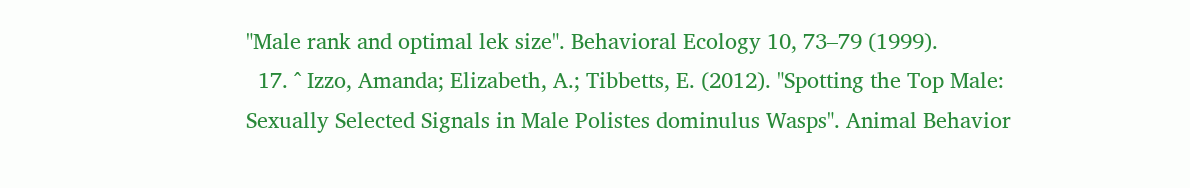"Male rank and optimal lek size". Behavioral Ecology 10, 73–79 (1999).
  17. ^ Izzo, Amanda; Elizabeth, A.; Tibbetts, E. (2012). "Spotting the Top Male: Sexually Selected Signals in Male Polistes dominulus Wasps". Animal Behavior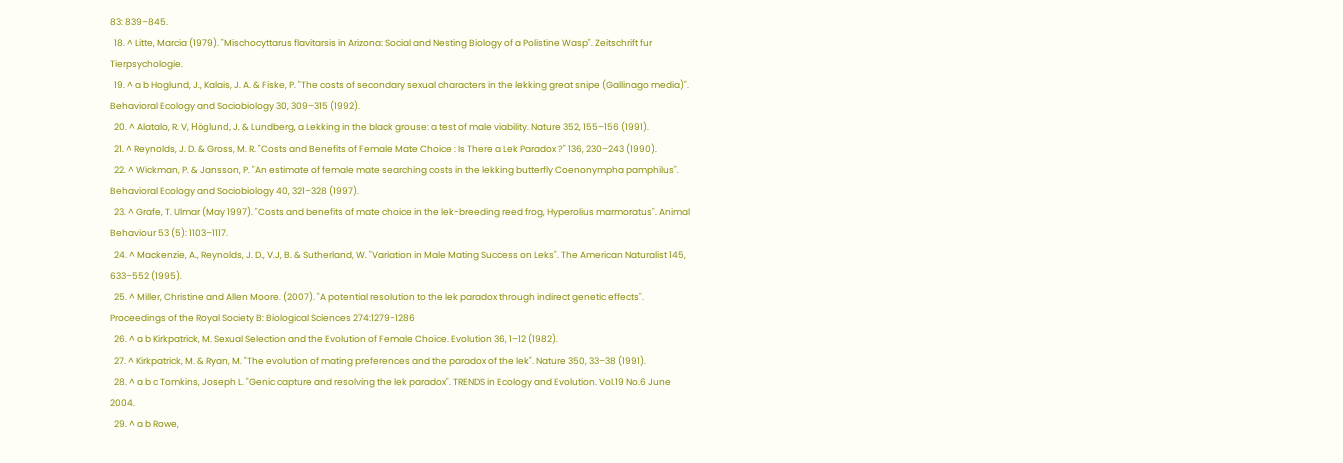83: 839–845.
  18. ^ Litte, Marcia (1979). "Mischocyttarus flavitarsis in Arizona: Social and Nesting Biology of a Polistine Wasp". Zeitschrift fur Tierpsychologie.
  19. ^ a b Hoglund, J., Kalais, J. A. & Fiske, P. "The costs of secondary sexual characters in the lekking great snipe (Gallinago media)". Behavioral Ecology and Sociobiology 30, 309–315 (1992).
  20. ^ Alatalo, R. V, Höglund, J. & Lundberg, a Lekking in the black grouse: a test of male viability. Nature 352, 155–156 (1991).
  21. ^ Reynolds, J. D. & Gross, M. R. "Costs and Benefits of Female Mate Choice : Is There a Lek Paradox ?" 136, 230–243 (1990).
  22. ^ Wickman, P. & Jansson, P. "An estimate of female mate searching costs in the lekking butterfly Coenonympha pamphilus". Behavioral Ecology and Sociobiology 40, 321–328 (1997).
  23. ^ Grafe, T. Ulmar (May 1997). "Costs and benefits of mate choice in the lek-breeding reed frog, Hyperolius marmoratus". Animal Behaviour 53 (5): 1103–1117.
  24. ^ Mackenzie, A., Reynolds, J. D., V.J, B. & Sutherland, W. "Variation in Male Mating Success on Leks". The American Naturalist 145, 633–552 (1995).
  25. ^ Miller, Christine and Allen Moore. (2007). "A potential resolution to the lek paradox through indirect genetic effects". Proceedings of the Royal Society B: Biological Sciences 274:1279-1286
  26. ^ a b Kirkpatrick, M. Sexual Selection and the Evolution of Female Choice. Evolution 36, 1–12 (1982).
  27. ^ Kirkpatrick, M. & Ryan, M. "The evolution of mating preferences and the paradox of the lek". Nature 350, 33–38 (1991).
  28. ^ a b c Tomkins, Joseph L. "Genic capture and resolving the lek paradox". TRENDS in Ecology and Evolution. Vol.19 No.6 June 2004.
  29. ^ a b Rowe,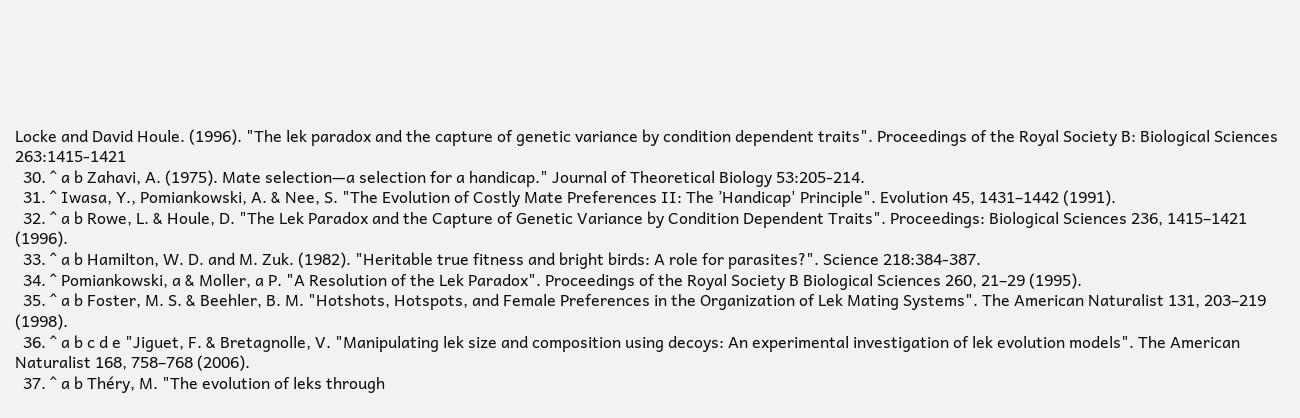Locke and David Houle. (1996). "The lek paradox and the capture of genetic variance by condition dependent traits". Proceedings of the Royal Society B: Biological Sciences 263:1415-1421
  30. ^ a b Zahavi, A. (1975). Mate selection—a selection for a handicap." Journal of Theoretical Biology 53:205-214.
  31. ^ Iwasa, Y., Pomiankowski, A. & Nee, S. "The Evolution of Costly Mate Preferences II: The ’Handicap' Principle". Evolution 45, 1431–1442 (1991).
  32. ^ a b Rowe, L. & Houle, D. "The Lek Paradox and the Capture of Genetic Variance by Condition Dependent Traits". Proceedings: Biological Sciences 236, 1415–1421 (1996).
  33. ^ a b Hamilton, W. D. and M. Zuk. (1982). "Heritable true fitness and bright birds: A role for parasites?". Science 218:384-387.
  34. ^ Pomiankowski, a & Moller, a P. "A Resolution of the Lek Paradox". Proceedings of the Royal Society B Biological Sciences 260, 21–29 (1995).
  35. ^ a b Foster, M. S. & Beehler, B. M. "Hotshots, Hotspots, and Female Preferences in the Organization of Lek Mating Systems". The American Naturalist 131, 203–219 (1998).
  36. ^ a b c d e "Jiguet, F. & Bretagnolle, V. "Manipulating lek size and composition using decoys: An experimental investigation of lek evolution models". The American Naturalist 168, 758–768 (2006).
  37. ^ a b Théry, M. "The evolution of leks through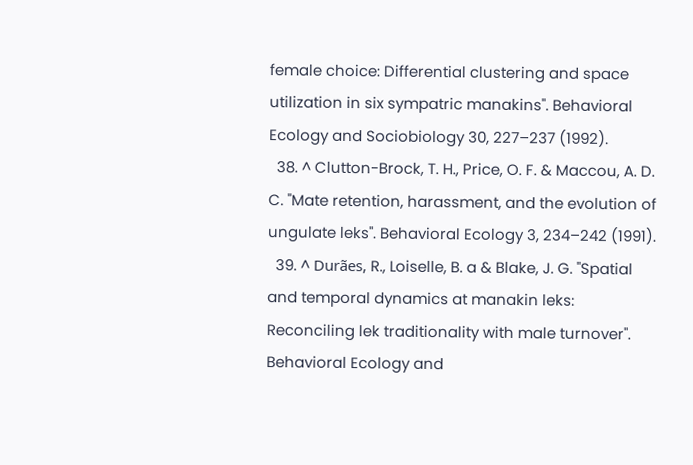female choice: Differential clustering and space utilization in six sympatric manakins". Behavioral Ecology and Sociobiology 30, 227–237 (1992).
  38. ^ Clutton-Brock, T. H., Price, O. F. & Maccou, A. D. C. "Mate retention, harassment, and the evolution of ungulate leks". Behavioral Ecology 3, 234–242 (1991).
  39. ^ Durães, R., Loiselle, B. a & Blake, J. G. "Spatial and temporal dynamics at manakin leks: Reconciling lek traditionality with male turnover". Behavioral Ecology and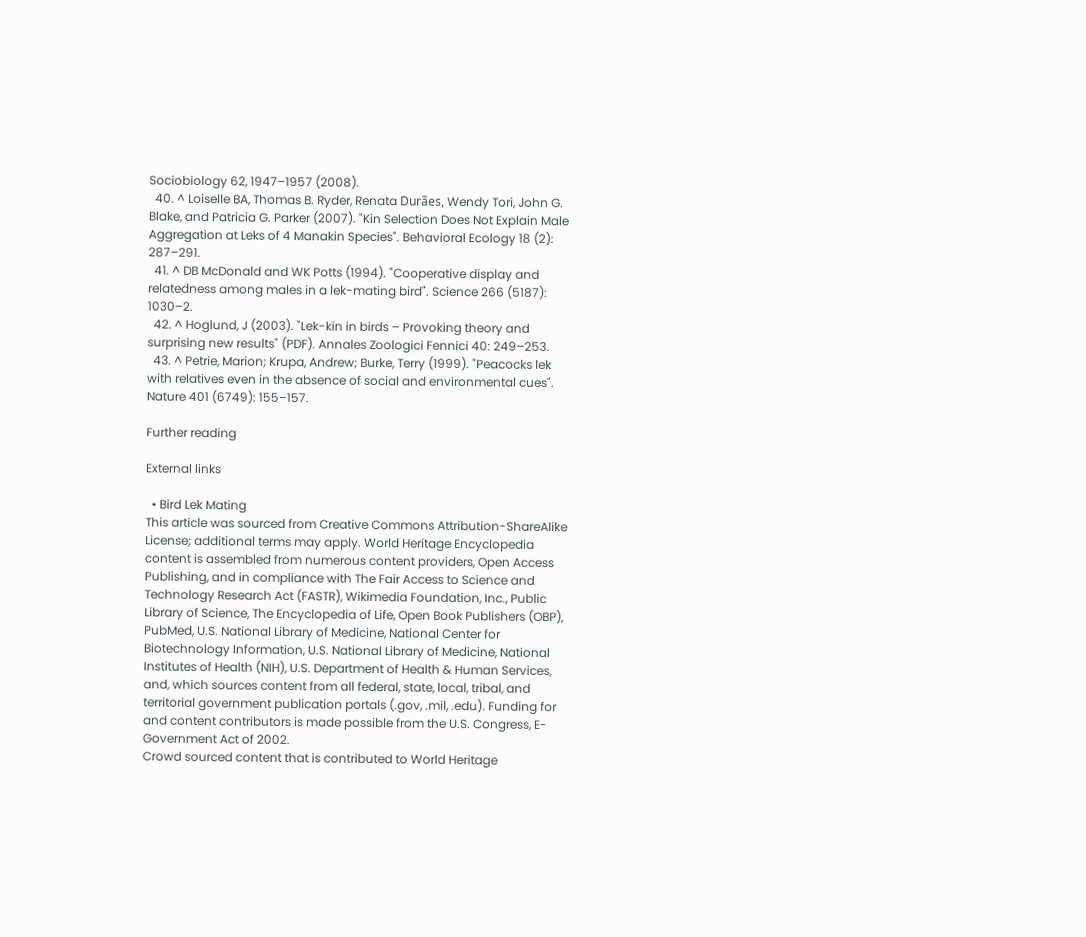Sociobiology 62, 1947–1957 (2008).
  40. ^ Loiselle BA, Thomas B. Ryder, Renata Durães, Wendy Tori, John G. Blake, and Patricia G. Parker (2007). "Kin Selection Does Not Explain Male Aggregation at Leks of 4 Manakin Species". Behavioral Ecology 18 (2): 287–291.
  41. ^ DB McDonald and WK Potts (1994). "Cooperative display and relatedness among males in a lek-mating bird". Science 266 (5187): 1030–2.
  42. ^ Hoglund, J (2003). "Lek-kin in birds – Provoking theory and surprising new results" (PDF). Annales Zoologici Fennici 40: 249–253.
  43. ^ Petrie, Marion; Krupa, Andrew; Burke, Terry (1999). "Peacocks lek with relatives even in the absence of social and environmental cues". Nature 401 (6749): 155–157.

Further reading

External links

  • Bird Lek Mating
This article was sourced from Creative Commons Attribution-ShareAlike License; additional terms may apply. World Heritage Encyclopedia content is assembled from numerous content providers, Open Access Publishing, and in compliance with The Fair Access to Science and Technology Research Act (FASTR), Wikimedia Foundation, Inc., Public Library of Science, The Encyclopedia of Life, Open Book Publishers (OBP), PubMed, U.S. National Library of Medicine, National Center for Biotechnology Information, U.S. National Library of Medicine, National Institutes of Health (NIH), U.S. Department of Health & Human Services, and, which sources content from all federal, state, local, tribal, and territorial government publication portals (.gov, .mil, .edu). Funding for and content contributors is made possible from the U.S. Congress, E-Government Act of 2002.
Crowd sourced content that is contributed to World Heritage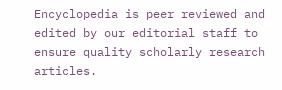Encyclopedia is peer reviewed and edited by our editorial staff to ensure quality scholarly research articles.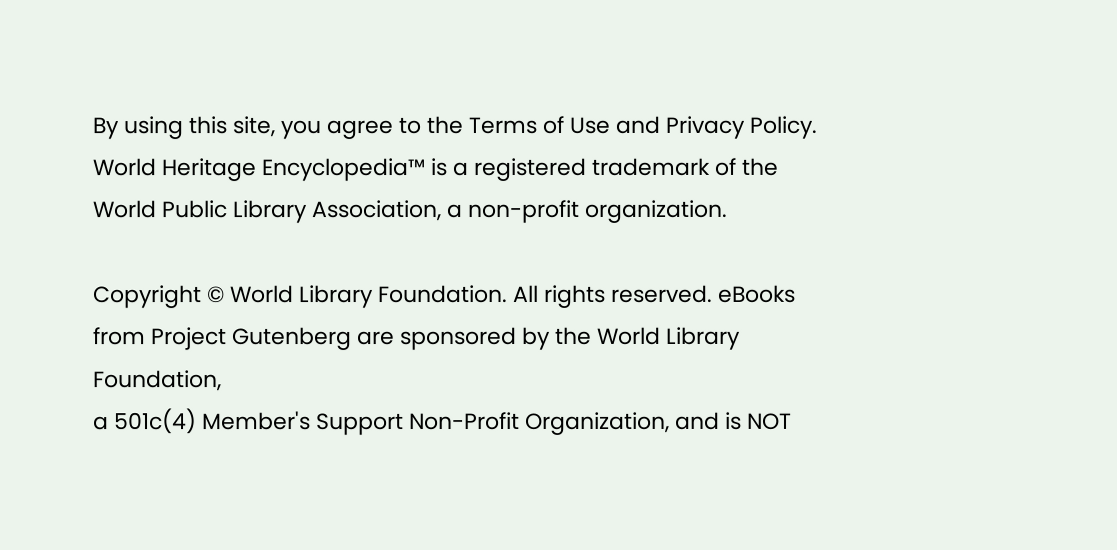By using this site, you agree to the Terms of Use and Privacy Policy. World Heritage Encyclopedia™ is a registered trademark of the World Public Library Association, a non-profit organization.

Copyright © World Library Foundation. All rights reserved. eBooks from Project Gutenberg are sponsored by the World Library Foundation,
a 501c(4) Member's Support Non-Profit Organization, and is NOT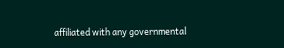affiliated with any governmental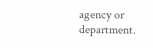agency or department.